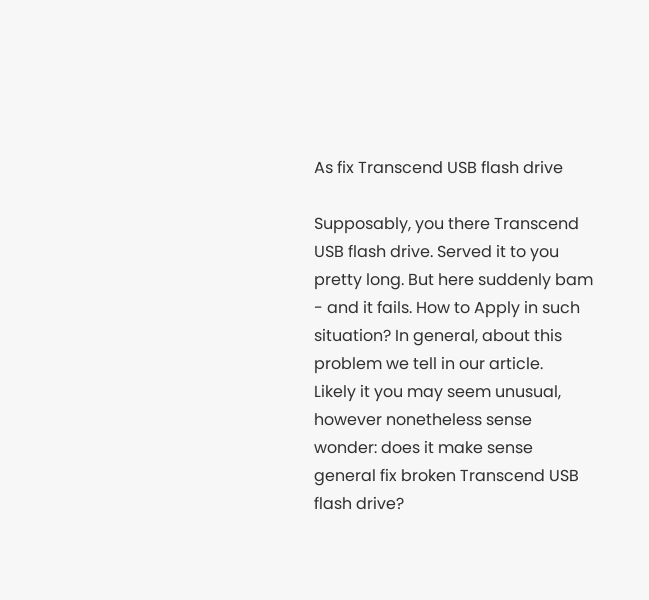As fix Transcend USB flash drive

Supposably, you there Transcend USB flash drive. Served it to you pretty long. But here suddenly bam - and it fails. How to Apply in such situation? In general, about this problem we tell in our article.
Likely it you may seem unusual, however nonetheless sense wonder: does it make sense general fix broken Transcend USB flash drive?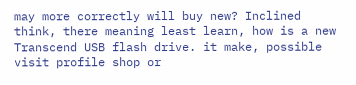may more correctly will buy new? Inclined think, there meaning least learn, how is a new Transcend USB flash drive. it make, possible visit profile shop or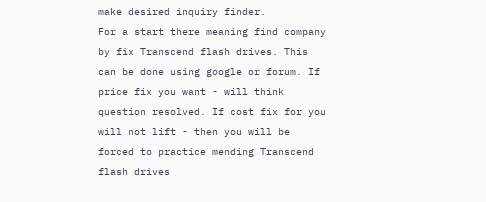make desired inquiry finder.
For a start there meaning find company by fix Transcend flash drives. This can be done using google or forum. If price fix you want - will think question resolved. If cost fix for you will not lift - then you will be forced to practice mending Transcend flash drives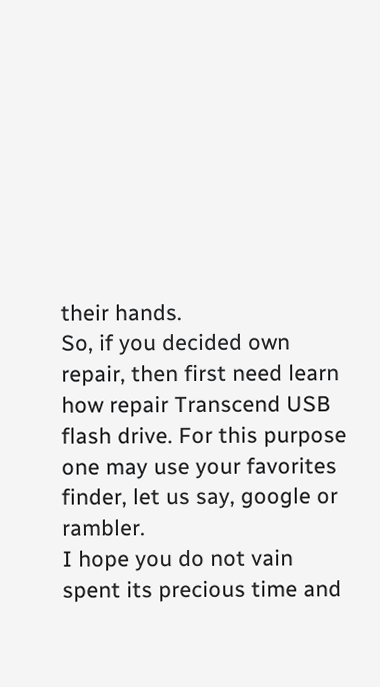their hands.
So, if you decided own repair, then first need learn how repair Transcend USB flash drive. For this purpose one may use your favorites finder, let us say, google or rambler.
I hope you do not vain spent its precious time and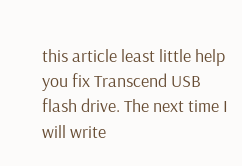this article least little help you fix Transcend USB flash drive. The next time I will write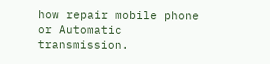how repair mobile phone or Automatic transmission.